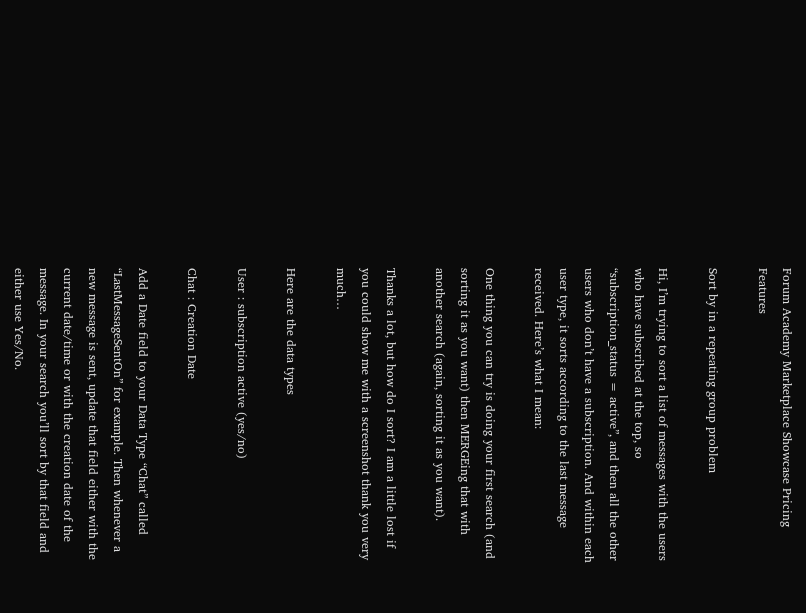Forum Academy Marketplace Showcase Pricing Features

Sort by in a repeating group problem

Hi, I’m trying to sort a list of messages with the users who have subscribed at the top, so “subscription_status = active”, and then all the other users who don’t have a subscription. And within each user type, it sorts according to the last message received. Here’s what I mean:

One thing you can try is doing your first search (and sorting it as you want) then MERGEing that with another search (again, sorting it as you want).

Thanks a lot, but how do I sort? I am a little lost if you could show me with a screenshot thank you very much…

Here are the data types

User : subscription active (yes/no)

Chat : Creation Date

Add a Date field to your Data Type “Chat” called “LastMessageSentOn” for example. Then whenever a new message is sent, update that field either with the current date/time or with the creation date of the message. In your search you’ll sort by that field and either use Yes/No.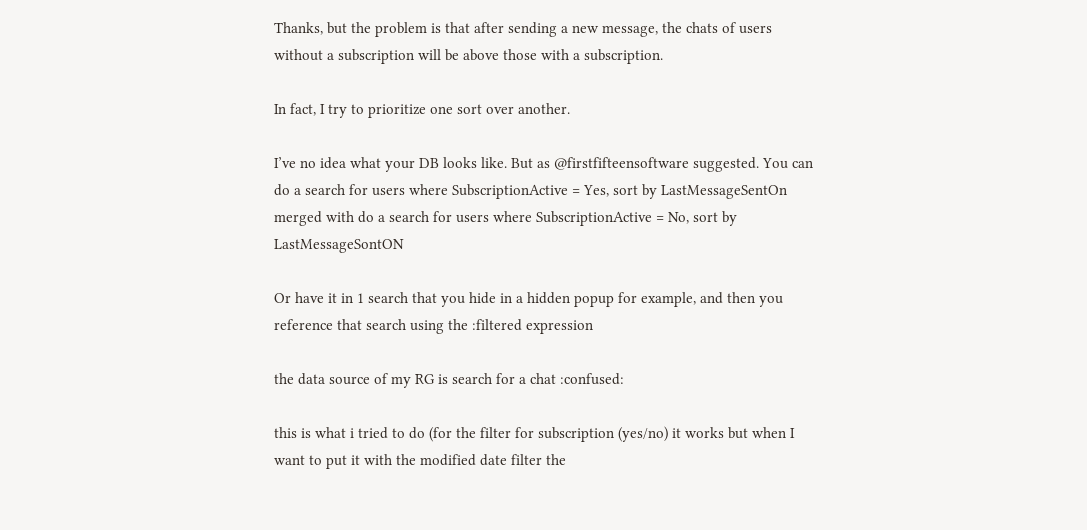Thanks, but the problem is that after sending a new message, the chats of users without a subscription will be above those with a subscription.

In fact, I try to prioritize one sort over another.

I’ve no idea what your DB looks like. But as @firstfifteensoftware suggested. You can do a search for users where SubscriptionActive = Yes, sort by LastMessageSentOn merged with do a search for users where SubscriptionActive = No, sort by LastMessageSontON

Or have it in 1 search that you hide in a hidden popup for example, and then you reference that search using the :filtered expression

the data source of my RG is search for a chat :confused:

this is what i tried to do (for the filter for subscription (yes/no) it works but when I want to put it with the modified date filter the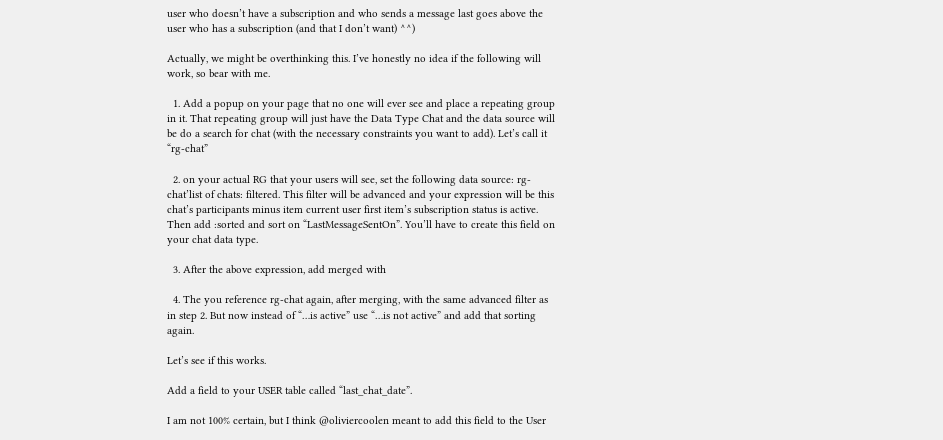user who doesn’t have a subscription and who sends a message last goes above the user who has a subscription (and that I don’t want) ^^)

Actually, we might be overthinking this. I’ve honestly no idea if the following will work, so bear with me.

  1. Add a popup on your page that no one will ever see and place a repeating group in it. That repeating group will just have the Data Type Chat and the data source will be do a search for chat (with the necessary constraints you want to add). Let’s call it “rg-chat”

  2. on your actual RG that your users will see, set the following data source: rg-chat’list of chats: filtered. This filter will be advanced and your expression will be this chat’s participants minus item current user first item’s subscription status is active. Then add :sorted and sort on “LastMessageSentOn”. You’ll have to create this field on your chat data type.

  3. After the above expression, add merged with

  4. The you reference rg-chat again, after merging, with the same advanced filter as in step 2. But now instead of “…is active” use “…is not active” and add that sorting again.

Let’s see if this works.

Add a field to your USER table called “last_chat_date”.

I am not 100% certain, but I think @oliviercoolen meant to add this field to the User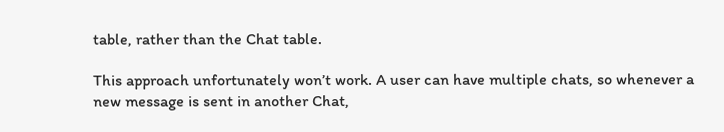table, rather than the Chat table.

This approach unfortunately won’t work. A user can have multiple chats, so whenever a new message is sent in another Chat,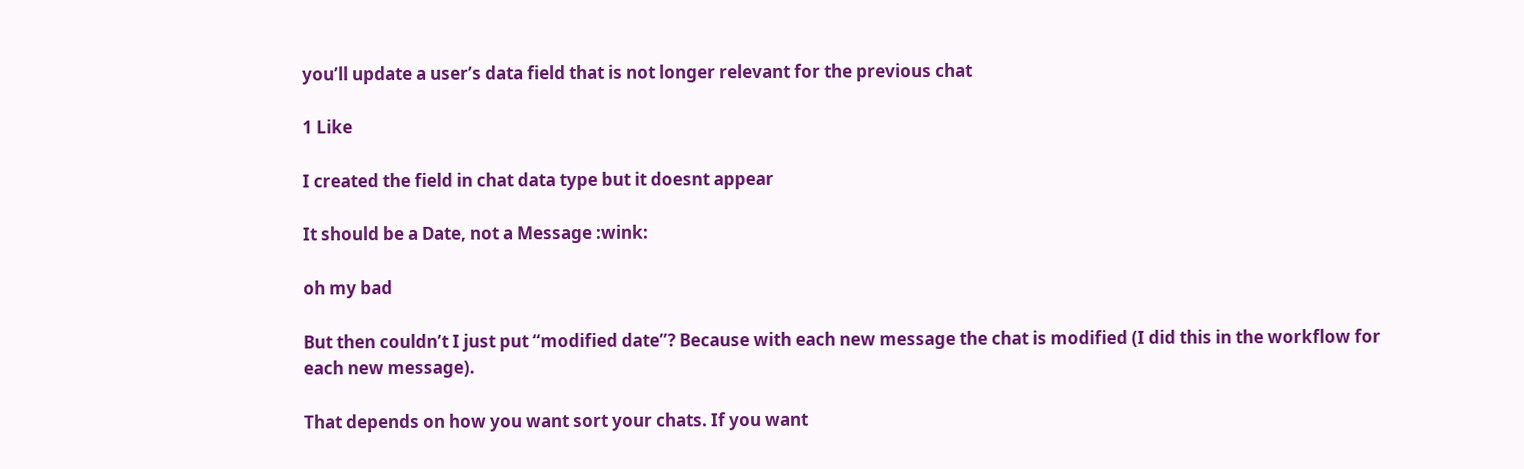you’ll update a user’s data field that is not longer relevant for the previous chat

1 Like

I created the field in chat data type but it doesnt appear

It should be a Date, not a Message :wink:

oh my bad

But then couldn’t I just put “modified date”? Because with each new message the chat is modified (I did this in the workflow for each new message).

That depends on how you want sort your chats. If you want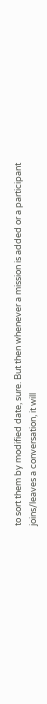to sort them by modified date, sure. But then whenever a mission is added or a participant joins/leaves a conversation, it will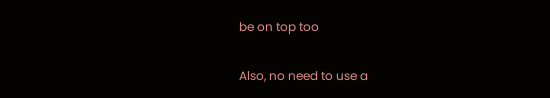be on top too

Also, no need to use a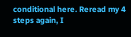conditional here. Reread my 4 steps again, I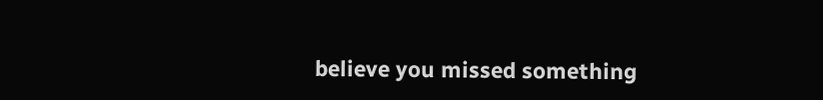believe you missed something